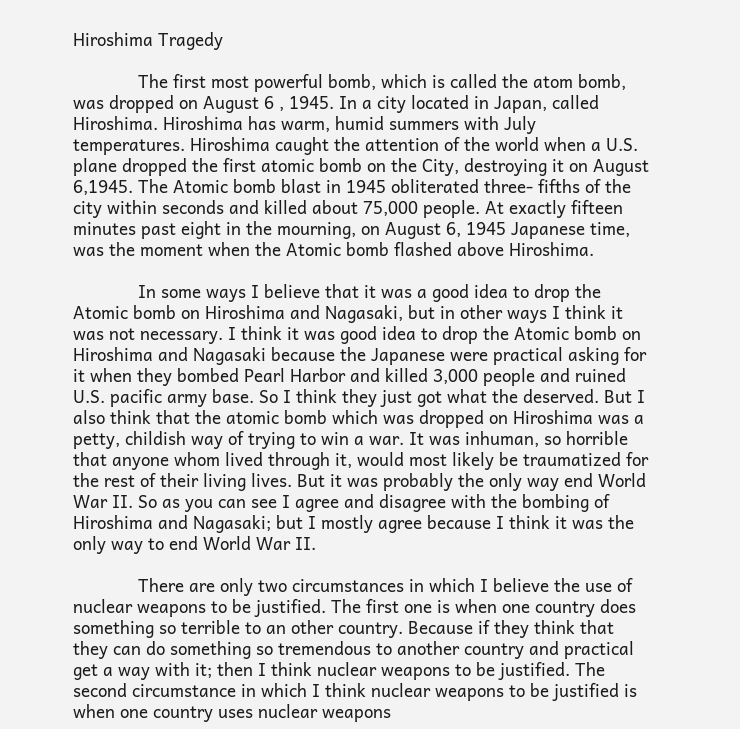Hiroshima Tragedy

             The first most powerful bomb, which is called the atom bomb, was dropped on August 6 , 1945. In a city located in Japan, called Hiroshima. Hiroshima has warm, humid summers with July temperatures. Hiroshima caught the attention of the world when a U.S. plane dropped the first atomic bomb on the City, destroying it on August 6,1945. The Atomic bomb blast in 1945 obliterated three- fifths of the city within seconds and killed about 75,000 people. At exactly fifteen minutes past eight in the mourning, on August 6, 1945 Japanese time, was the moment when the Atomic bomb flashed above Hiroshima.

             In some ways I believe that it was a good idea to drop the Atomic bomb on Hiroshima and Nagasaki, but in other ways I think it was not necessary. I think it was good idea to drop the Atomic bomb on Hiroshima and Nagasaki because the Japanese were practical asking for it when they bombed Pearl Harbor and killed 3,000 people and ruined U.S. pacific army base. So I think they just got what the deserved. But I also think that the atomic bomb which was dropped on Hiroshima was a petty, childish way of trying to win a war. It was inhuman, so horrible that anyone whom lived through it, would most likely be traumatized for the rest of their living lives. But it was probably the only way end World War II. So as you can see I agree and disagree with the bombing of Hiroshima and Nagasaki; but I mostly agree because I think it was the only way to end World War II.

             There are only two circumstances in which I believe the use of nuclear weapons to be justified. The first one is when one country does something so terrible to an other country. Because if they think that they can do something so tremendous to another country and practical get a way with it; then I think nuclear weapons to be justified. The second circumstance in which I think nuclear weapons to be justified is when one country uses nuclear weapons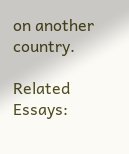on another country.

Related Essays: